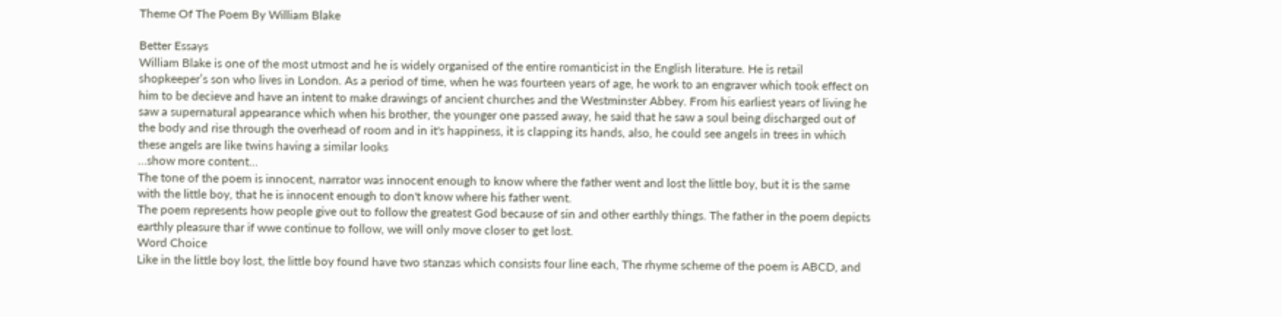Theme Of The Poem By William Blake

Better Essays
William Blake is one of the most utmost and he is widely organised of the entire romanticist in the English literature. He is retail shopkeeper’s son who lives in London. As a period of time, when he was fourteen years of age, he work to an engraver which took effect on him to be decieve and have an intent to make drawings of ancient churches and the Westminster Abbey. From his earliest years of living he saw a supernatural appearance which when his brother, the younger one passed away, he said that he saw a soul being discharged out of the body and rise through the overhead of room and in it's happiness, it is clapping its hands, also, he could see angels in trees in which these angels are like twins having a similar looks
…show more content…
The tone of the poem is innocent, narrator was innocent enough to know where the father went and lost the little boy, but it is the same with the little boy, that he is innocent enough to don't know where his father went.
The poem represents how people give out to follow the greatest God because of sin and other earthly things. The father in the poem depicts earthly pleasure thar if wwe continue to follow, we will only move closer to get lost.
Word Choice
Like in the little boy lost, the little boy found have two stanzas which consists four line each, The rhyme scheme of the poem is ABCD, and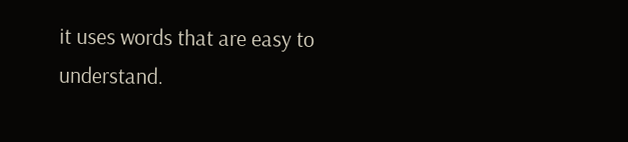it uses words that are easy to understand.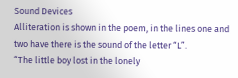Sound Devices
Alliteration is shown in the poem, in the lines one and two have there is the sound of the letter “L”.
“The little boy lost in the lonely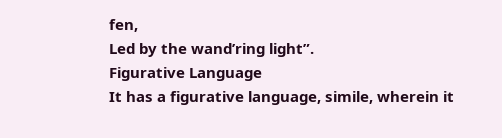fen,
Led by the wand’ring light”.
Figurative Language
It has a figurative language, simile, wherein it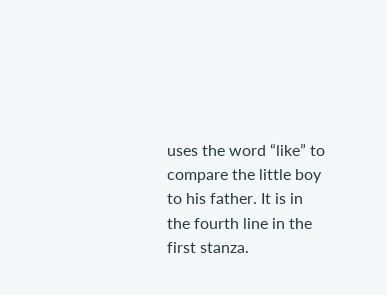uses the word “like” to compare the little boy to his father. It is in the fourth line in the first stanza.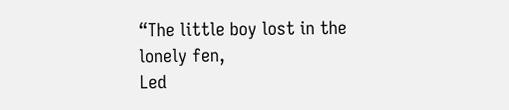“The little boy lost in the lonely fen,
Led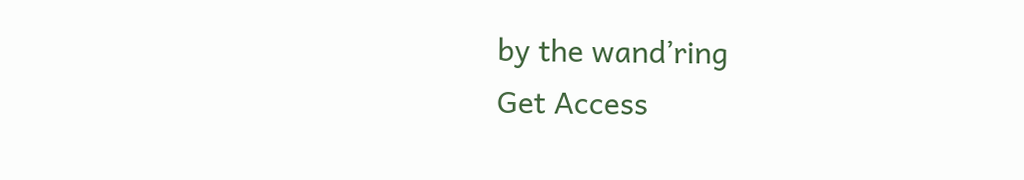by the wand’ring
Get Access